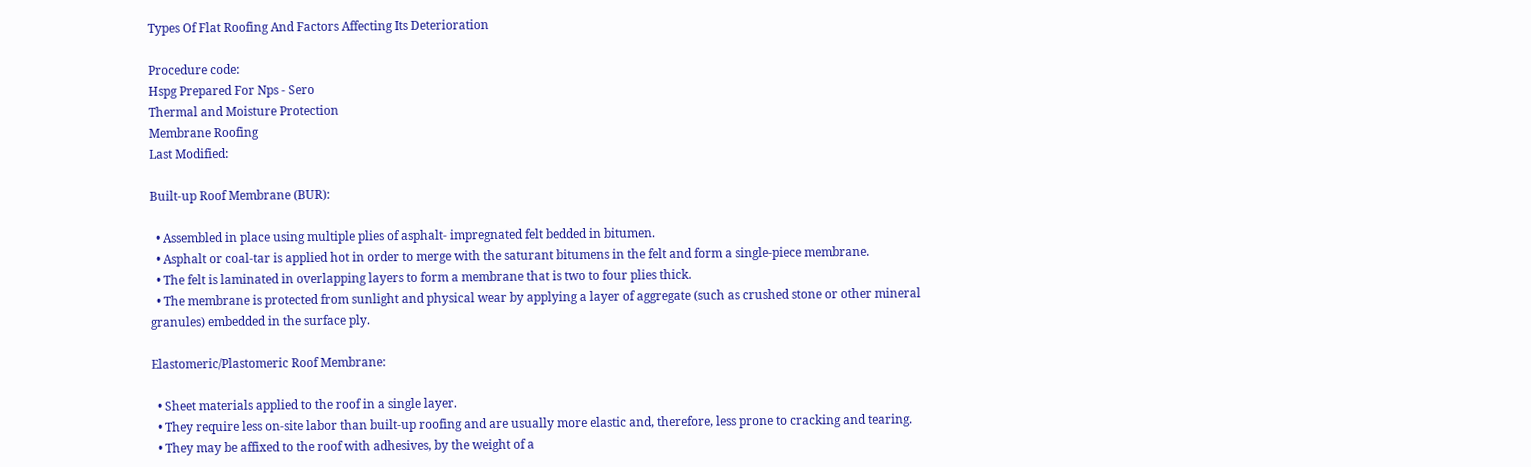Types Of Flat Roofing And Factors Affecting Its Deterioration

Procedure code:
Hspg Prepared For Nps - Sero
Thermal and Moisture Protection
Membrane Roofing
Last Modified:

Built-up Roof Membrane (BUR):

  • Assembled in place using multiple plies of asphalt- impregnated felt bedded in bitumen.
  • Asphalt or coal-tar is applied hot in order to merge with the saturant bitumens in the felt and form a single-piece membrane.
  • The felt is laminated in overlapping layers to form a membrane that is two to four plies thick.
  • The membrane is protected from sunlight and physical wear by applying a layer of aggregate (such as crushed stone or other mineral granules) embedded in the surface ply.

Elastomeric/Plastomeric Roof Membrane:

  • Sheet materials applied to the roof in a single layer.
  • They require less on-site labor than built-up roofing and are usually more elastic and, therefore, less prone to cracking and tearing.
  • They may be affixed to the roof with adhesives, by the weight of a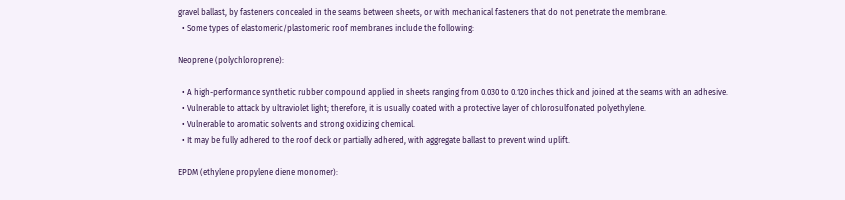gravel ballast, by fasteners concealed in the seams between sheets, or with mechanical fasteners that do not penetrate the membrane.
  • Some types of elastomeric/plastomeric roof membranes include the following:

Neoprene (polychloroprene):

  • A high-performance synthetic rubber compound applied in sheets ranging from 0.030 to 0.120 inches thick and joined at the seams with an adhesive.
  • Vulnerable to attack by ultraviolet light; therefore, it is usually coated with a protective layer of chlorosulfonated polyethylene.
  • Vulnerable to aromatic solvents and strong oxidizing chemical.
  • It may be fully adhered to the roof deck or partially adhered, with aggregate ballast to prevent wind uplift.

EPDM (ethylene propylene diene monomer):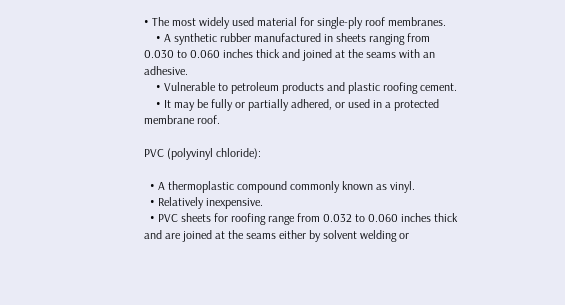• The most widely used material for single-ply roof membranes.
    • A synthetic rubber manufactured in sheets ranging from 0.030 to 0.060 inches thick and joined at the seams with an adhesive.
    • Vulnerable to petroleum products and plastic roofing cement.
    • It may be fully or partially adhered, or used in a protected membrane roof.

PVC (polyvinyl chloride):

  • A thermoplastic compound commonly known as vinyl.
  • Relatively inexpensive.
  • PVC sheets for roofing range from 0.032 to 0.060 inches thick and are joined at the seams either by solvent welding or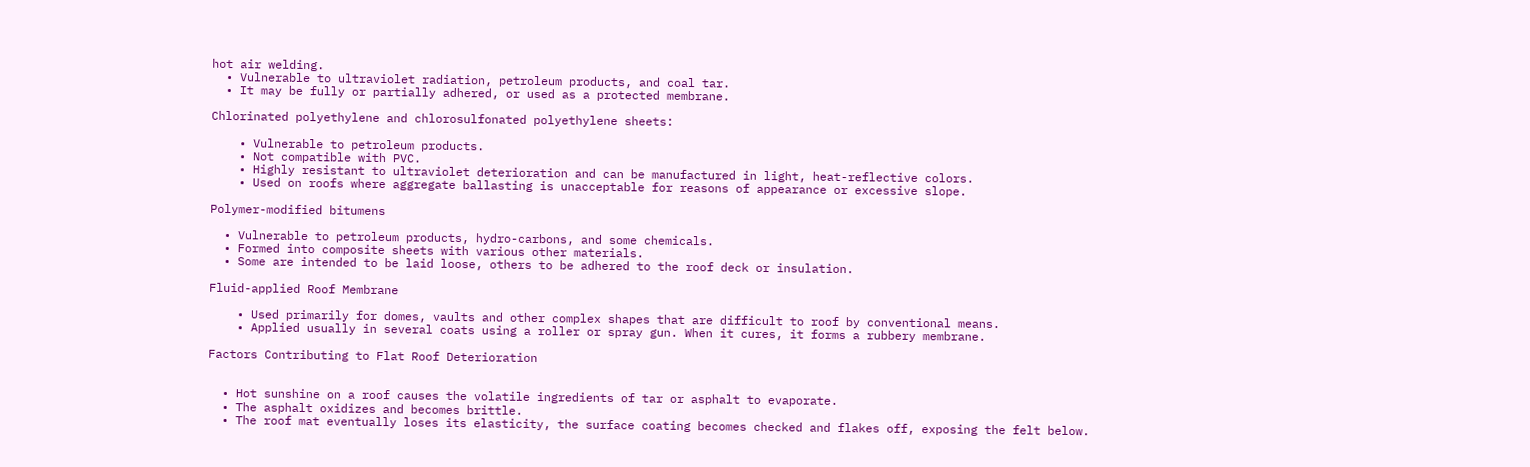hot air welding.
  • Vulnerable to ultraviolet radiation, petroleum products, and coal tar.
  • It may be fully or partially adhered, or used as a protected membrane.

Chlorinated polyethylene and chlorosulfonated polyethylene sheets:

    • Vulnerable to petroleum products.
    • Not compatible with PVC.
    • Highly resistant to ultraviolet deterioration and can be manufactured in light, heat-reflective colors.
    • Used on roofs where aggregate ballasting is unacceptable for reasons of appearance or excessive slope.

Polymer-modified bitumens

  • Vulnerable to petroleum products, hydro-carbons, and some chemicals.
  • Formed into composite sheets with various other materials.
  • Some are intended to be laid loose, others to be adhered to the roof deck or insulation.

Fluid-applied Roof Membrane

    • Used primarily for domes, vaults and other complex shapes that are difficult to roof by conventional means.
    • Applied usually in several coats using a roller or spray gun. When it cures, it forms a rubbery membrane.

Factors Contributing to Flat Roof Deterioration


  • Hot sunshine on a roof causes the volatile ingredients of tar or asphalt to evaporate.
  • The asphalt oxidizes and becomes brittle.
  • The roof mat eventually loses its elasticity, the surface coating becomes checked and flakes off, exposing the felt below.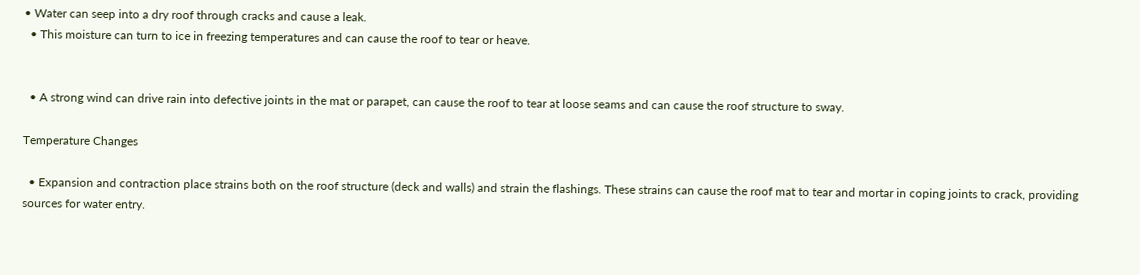• Water can seep into a dry roof through cracks and cause a leak.
  • This moisture can turn to ice in freezing temperatures and can cause the roof to tear or heave.


  • A strong wind can drive rain into defective joints in the mat or parapet, can cause the roof to tear at loose seams and can cause the roof structure to sway.

Temperature Changes

  • Expansion and contraction place strains both on the roof structure (deck and walls) and strain the flashings. These strains can cause the roof mat to tear and mortar in coping joints to crack, providing sources for water entry.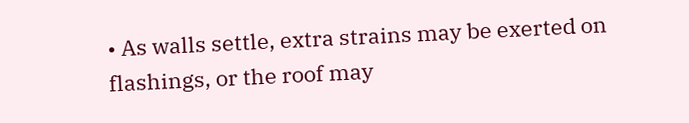• As walls settle, extra strains may be exerted on flashings, or the roof may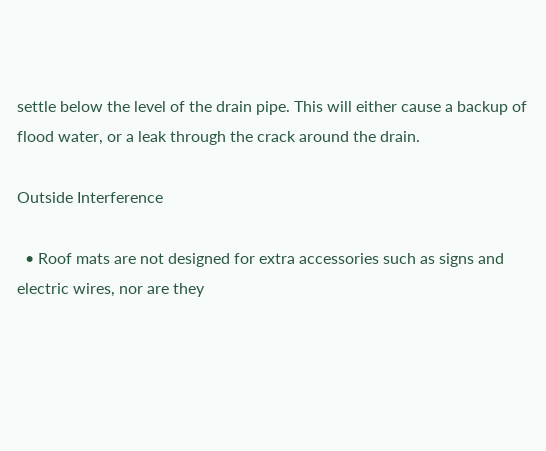settle below the level of the drain pipe. This will either cause a backup of flood water, or a leak through the crack around the drain.

Outside Interference

  • Roof mats are not designed for extra accessories such as signs and electric wires, nor are they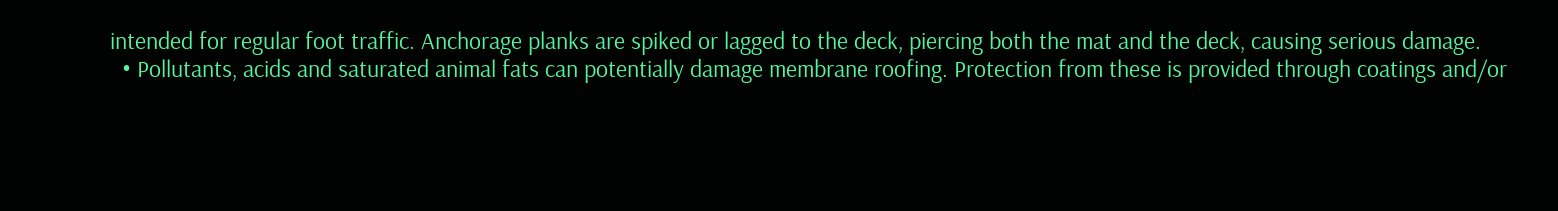intended for regular foot traffic. Anchorage planks are spiked or lagged to the deck, piercing both the mat and the deck, causing serious damage.
  • Pollutants, acids and saturated animal fats can potentially damage membrane roofing. Protection from these is provided through coatings and/or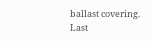ballast covering.
Last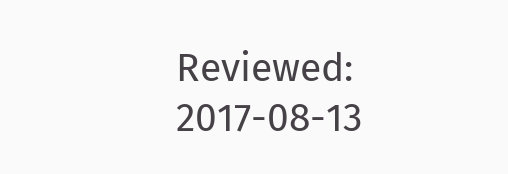Reviewed: 2017-08-13